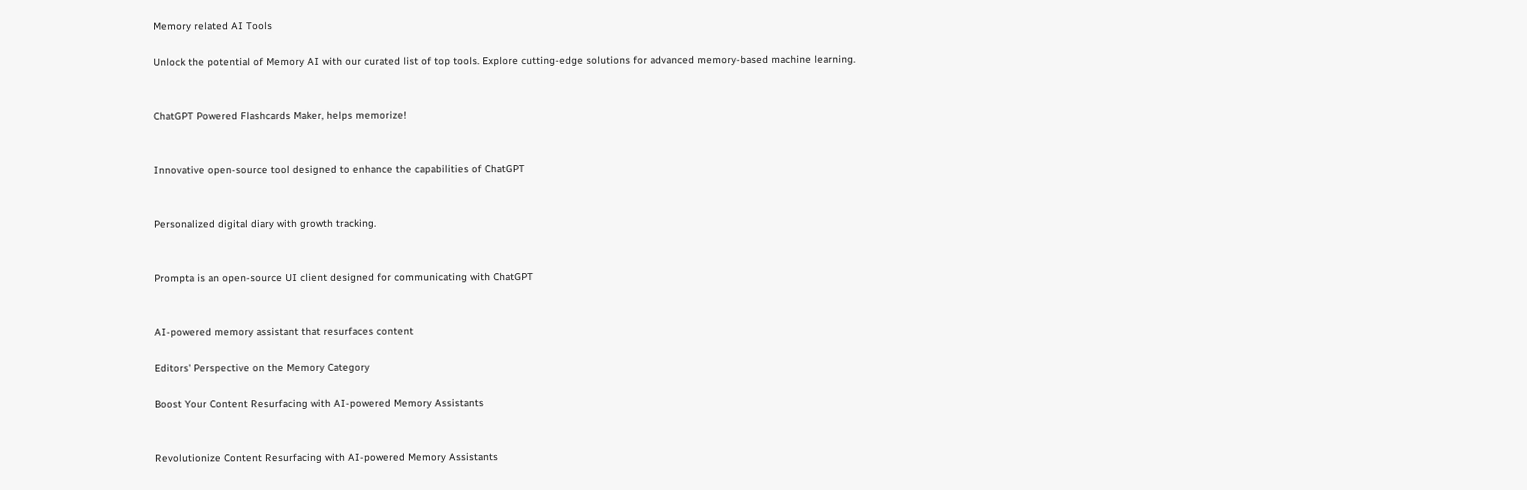Memory related AI Tools

Unlock the potential of Memory AI with our curated list of top tools. Explore cutting-edge solutions for advanced memory-based machine learning.


ChatGPT Powered Flashcards Maker, helps memorize!


Innovative open-source tool designed to enhance the capabilities of ChatGPT


Personalized digital diary with growth tracking.


Prompta is an open-source UI client designed for communicating with ChatGPT


AI-powered memory assistant that resurfaces content

Editors' Perspective on the Memory Category

Boost Your Content Resurfacing with AI-powered Memory Assistants


Revolutionize Content Resurfacing with AI-powered Memory Assistants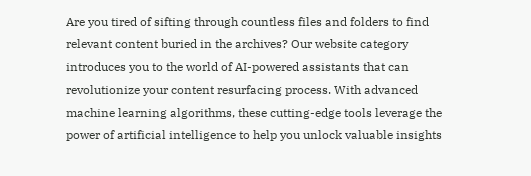Are you tired of sifting through countless files and folders to find relevant content buried in the archives? Our website category introduces you to the world of AI-powered assistants that can revolutionize your content resurfacing process. With advanced machine learning algorithms, these cutting-edge tools leverage the power of artificial intelligence to help you unlock valuable insights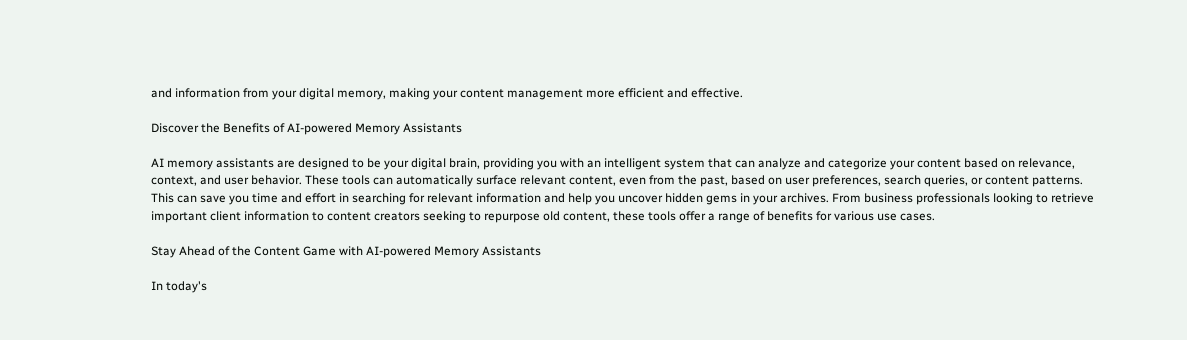and information from your digital memory, making your content management more efficient and effective.

Discover the Benefits of AI-powered Memory Assistants

AI memory assistants are designed to be your digital brain, providing you with an intelligent system that can analyze and categorize your content based on relevance, context, and user behavior. These tools can automatically surface relevant content, even from the past, based on user preferences, search queries, or content patterns. This can save you time and effort in searching for relevant information and help you uncover hidden gems in your archives. From business professionals looking to retrieve important client information to content creators seeking to repurpose old content, these tools offer a range of benefits for various use cases.

Stay Ahead of the Content Game with AI-powered Memory Assistants

In today's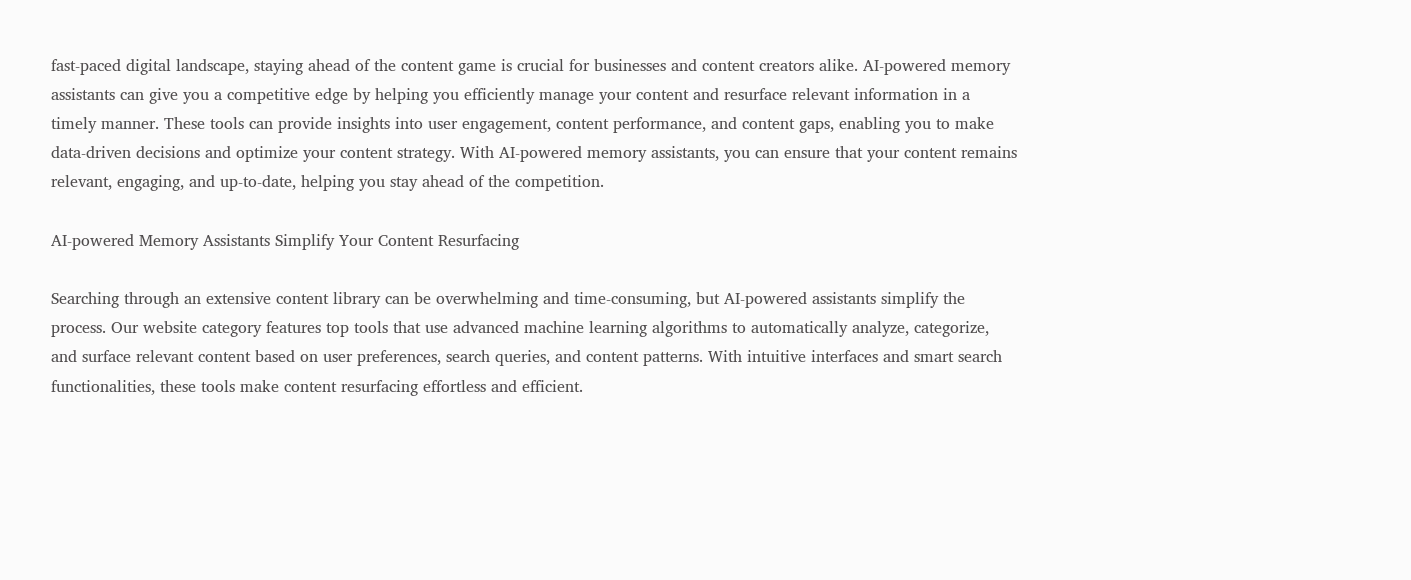fast-paced digital landscape, staying ahead of the content game is crucial for businesses and content creators alike. AI-powered memory assistants can give you a competitive edge by helping you efficiently manage your content and resurface relevant information in a timely manner. These tools can provide insights into user engagement, content performance, and content gaps, enabling you to make data-driven decisions and optimize your content strategy. With AI-powered memory assistants, you can ensure that your content remains relevant, engaging, and up-to-date, helping you stay ahead of the competition.

AI-powered Memory Assistants Simplify Your Content Resurfacing

Searching through an extensive content library can be overwhelming and time-consuming, but AI-powered assistants simplify the process. Our website category features top tools that use advanced machine learning algorithms to automatically analyze, categorize, and surface relevant content based on user preferences, search queries, and content patterns. With intuitive interfaces and smart search functionalities, these tools make content resurfacing effortless and efficient.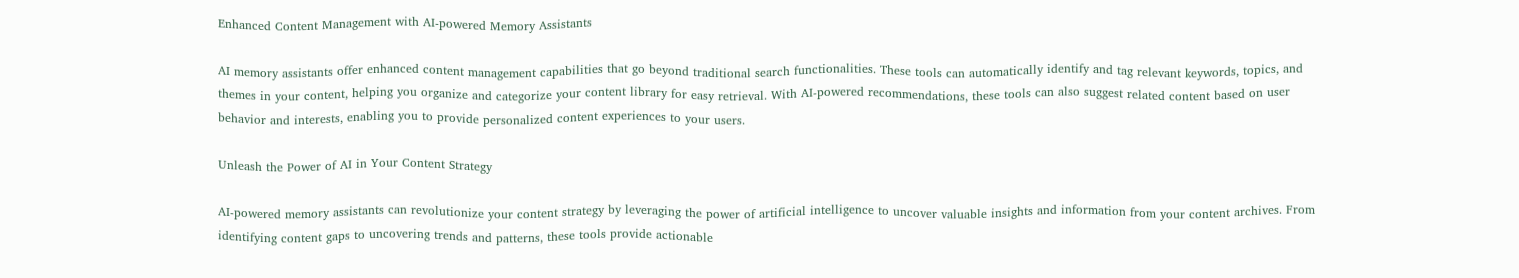Enhanced Content Management with AI-powered Memory Assistants

AI memory assistants offer enhanced content management capabilities that go beyond traditional search functionalities. These tools can automatically identify and tag relevant keywords, topics, and themes in your content, helping you organize and categorize your content library for easy retrieval. With AI-powered recommendations, these tools can also suggest related content based on user behavior and interests, enabling you to provide personalized content experiences to your users.

Unleash the Power of AI in Your Content Strategy

AI-powered memory assistants can revolutionize your content strategy by leveraging the power of artificial intelligence to uncover valuable insights and information from your content archives. From identifying content gaps to uncovering trends and patterns, these tools provide actionable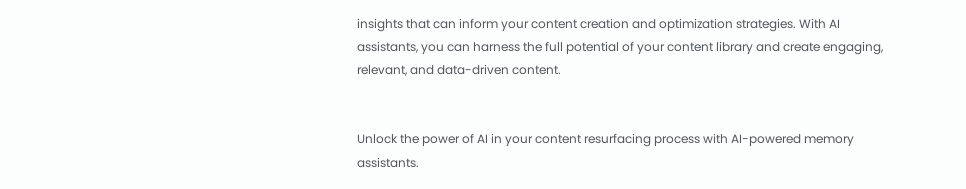insights that can inform your content creation and optimization strategies. With AI assistants, you can harness the full potential of your content library and create engaging, relevant, and data-driven content.


Unlock the power of AI in your content resurfacing process with AI-powered memory assistants.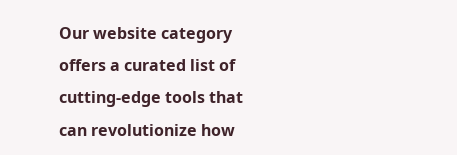Our website category offers a curated list of cutting-edge tools that can revolutionize how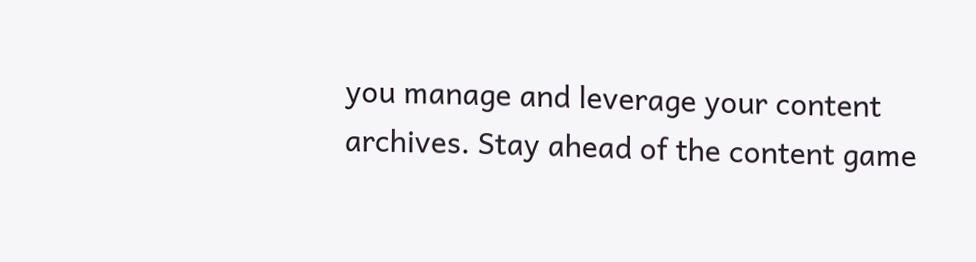you manage and leverage your content archives. Stay ahead of the content game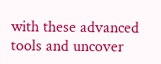with these advanced tools and uncover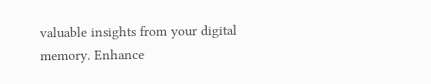valuable insights from your digital memory. Enhance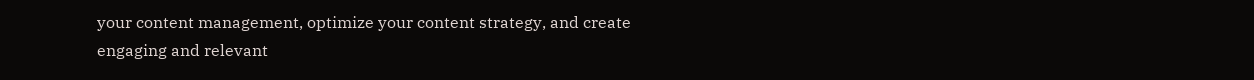your content management, optimize your content strategy, and create engaging and relevant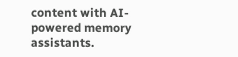content with AI-powered memory assistants.